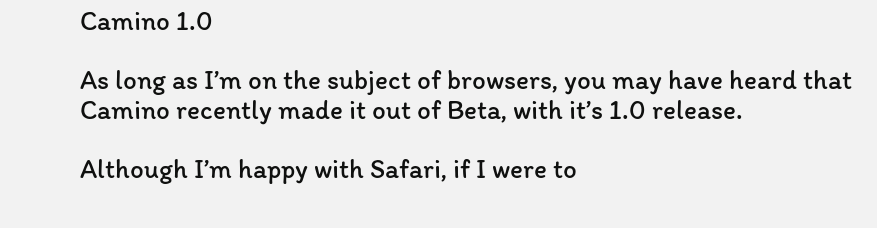Camino 1.0

As long as I’m on the subject of browsers, you may have heard that Camino recently made it out of Beta, with it’s 1.0 release.

Although I’m happy with Safari, if I were to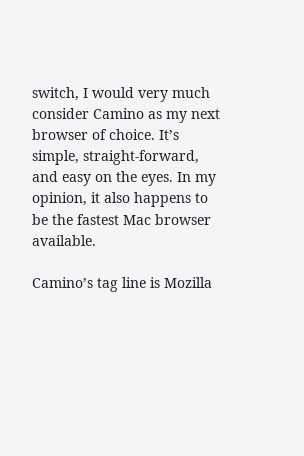switch, I would very much consider Camino as my next browser of choice. It’s simple, straight-forward, and easy on the eyes. In my opinion, it also happens to be the fastest Mac browser available.

Camino’s tag line is Mozilla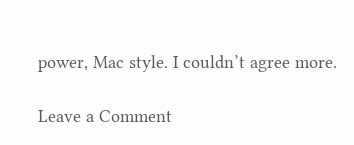power, Mac style. I couldn’t agree more.

Leave a Comment